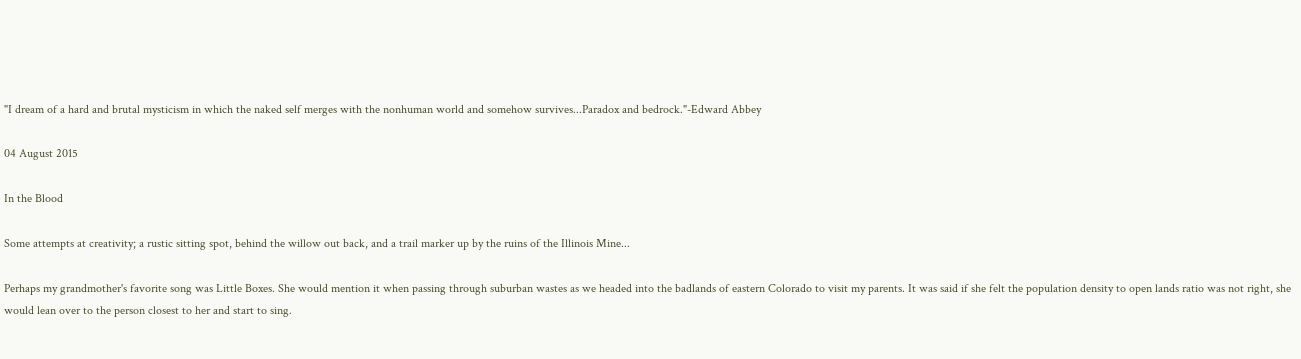"I dream of a hard and brutal mysticism in which the naked self merges with the nonhuman world and somehow survives...Paradox and bedrock."-Edward Abbey

04 August 2015

In the Blood

Some attempts at creativity; a rustic sitting spot, behind the willow out back, and a trail marker up by the ruins of the Illinois Mine...

Perhaps my grandmother's favorite song was Little Boxes. She would mention it when passing through suburban wastes as we headed into the badlands of eastern Colorado to visit my parents. It was said if she felt the population density to open lands ratio was not right, she would lean over to the person closest to her and start to sing.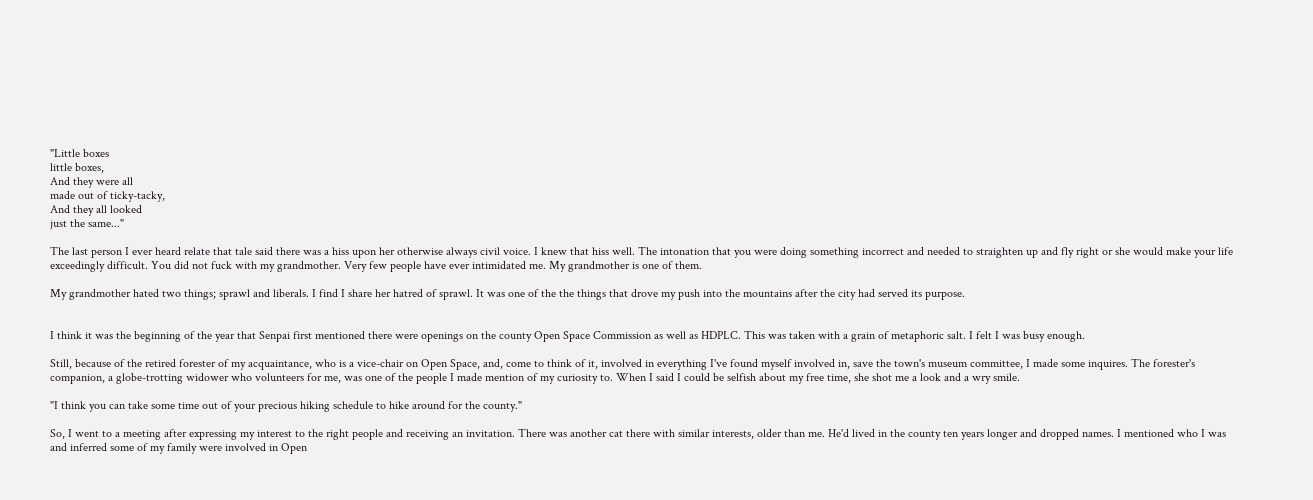"Little boxes
little boxes,
And they were all
made out of ticky-tacky,
And they all looked
just the same..."

The last person I ever heard relate that tale said there was a hiss upon her otherwise always civil voice. I knew that hiss well. The intonation that you were doing something incorrect and needed to straighten up and fly right or she would make your life exceedingly difficult. You did not fuck with my grandmother. Very few people have ever intimidated me. My grandmother is one of them.

My grandmother hated two things; sprawl and liberals. I find I share her hatred of sprawl. It was one of the the things that drove my push into the mountains after the city had served its purpose.


I think it was the beginning of the year that Senpai first mentioned there were openings on the county Open Space Commission as well as HDPLC. This was taken with a grain of metaphoric salt. I felt I was busy enough.

Still, because of the retired forester of my acquaintance, who is a vice-chair on Open Space, and, come to think of it, involved in everything I've found myself involved in, save the town's museum committee, I made some inquires. The forester's companion, a globe-trotting widower who volunteers for me, was one of the people I made mention of my curiosity to. When I said I could be selfish about my free time, she shot me a look and a wry smile.

"I think you can take some time out of your precious hiking schedule to hike around for the county."

So, I went to a meeting after expressing my interest to the right people and receiving an invitation. There was another cat there with similar interests, older than me. He'd lived in the county ten years longer and dropped names. I mentioned who I was and inferred some of my family were involved in Open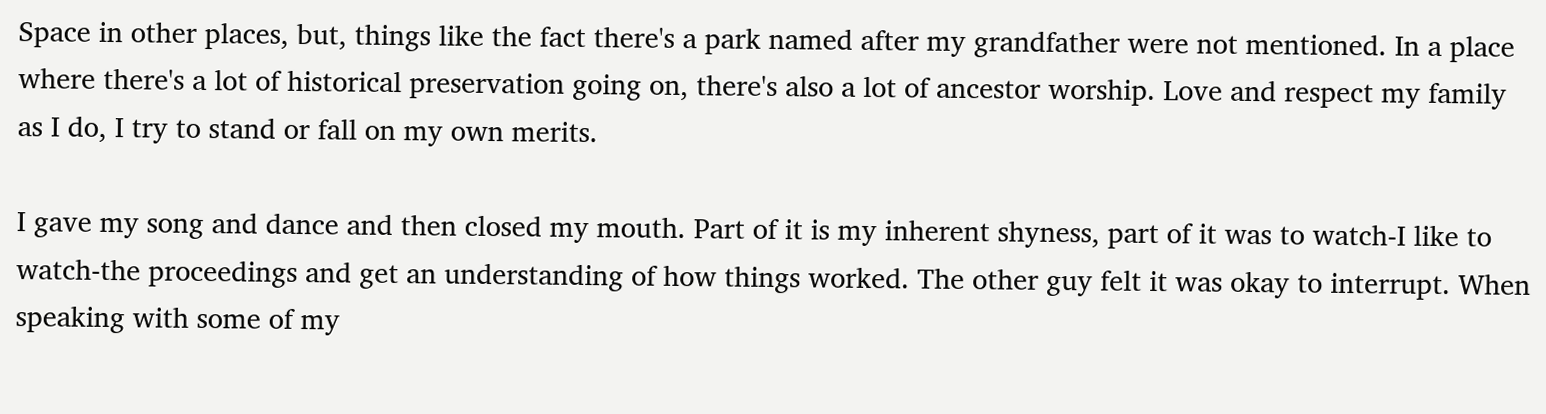Space in other places, but, things like the fact there's a park named after my grandfather were not mentioned. In a place where there's a lot of historical preservation going on, there's also a lot of ancestor worship. Love and respect my family as I do, I try to stand or fall on my own merits.

I gave my song and dance and then closed my mouth. Part of it is my inherent shyness, part of it was to watch-I like to watch-the proceedings and get an understanding of how things worked. The other guy felt it was okay to interrupt. When speaking with some of my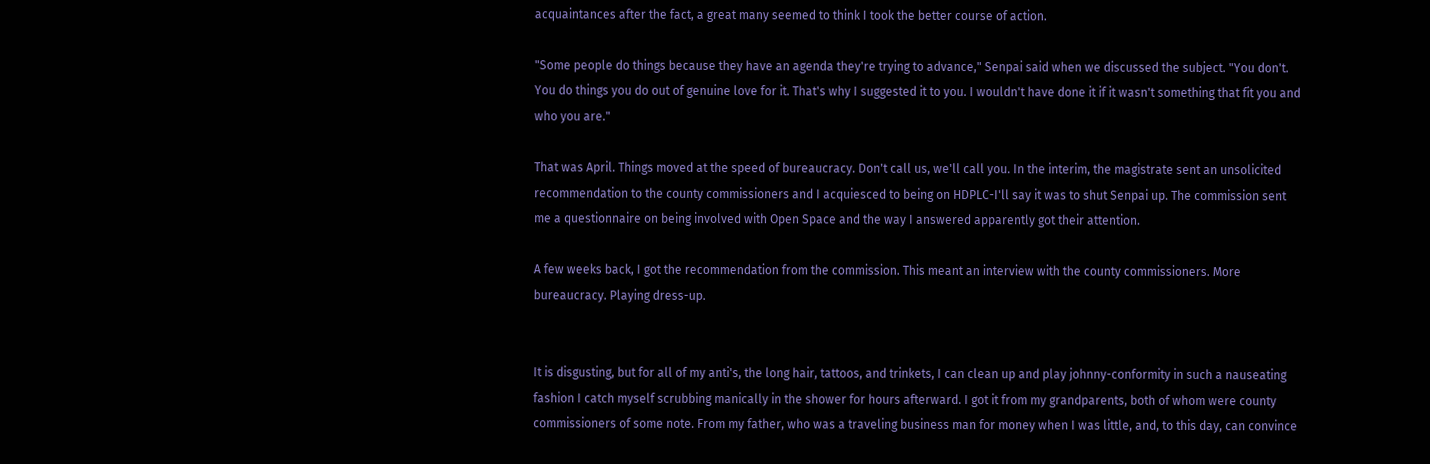acquaintances after the fact, a great many seemed to think I took the better course of action.

"Some people do things because they have an agenda they're trying to advance," Senpai said when we discussed the subject. "You don't. You do things you do out of genuine love for it. That's why I suggested it to you. I wouldn't have done it if it wasn't something that fit you and who you are."

That was April. Things moved at the speed of bureaucracy. Don't call us, we'll call you. In the interim, the magistrate sent an unsolicited recommendation to the county commissioners and I acquiesced to being on HDPLC-I'll say it was to shut Senpai up. The commission sent me a questionnaire on being involved with Open Space and the way I answered apparently got their attention.

A few weeks back, I got the recommendation from the commission. This meant an interview with the county commissioners. More bureaucracy. Playing dress-up.


It is disgusting, but for all of my anti's, the long hair, tattoos, and trinkets, I can clean up and play johnny-conformity in such a nauseating fashion I catch myself scrubbing manically in the shower for hours afterward. I got it from my grandparents, both of whom were county commissioners of some note. From my father, who was a traveling business man for money when I was little, and, to this day, can convince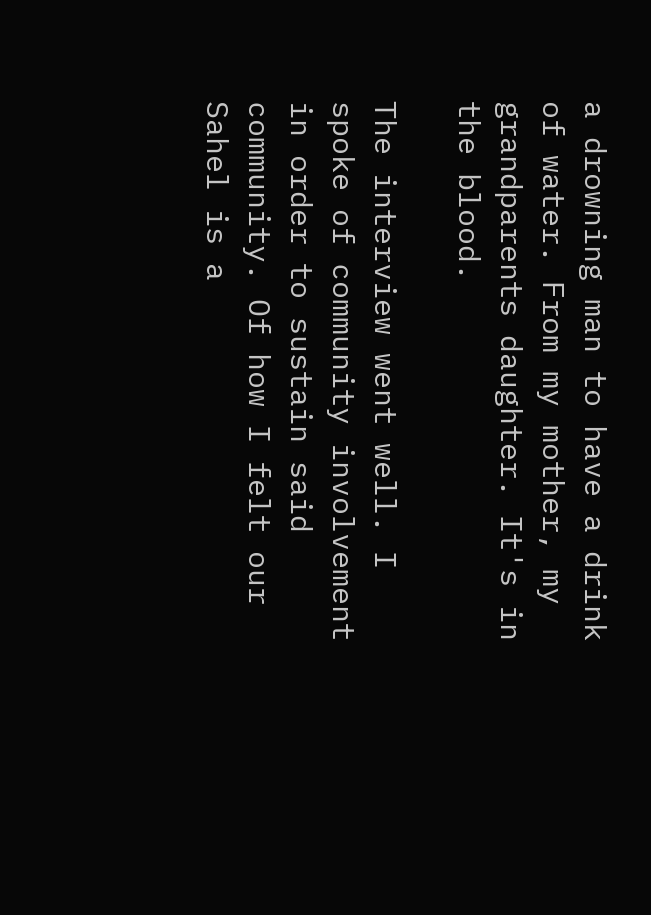a drowning man to have a drink of water. From my mother, my grandparents daughter. It's in the blood.

The interview went well. I spoke of community involvement in order to sustain said community. Of how I felt our Sahel is a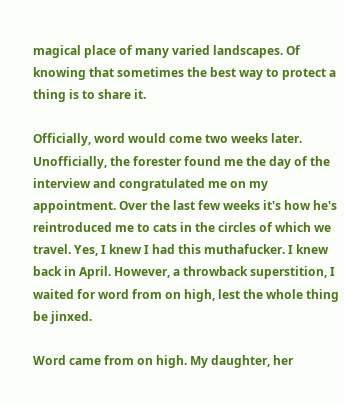magical place of many varied landscapes. Of knowing that sometimes the best way to protect a thing is to share it.

Officially, word would come two weeks later. Unofficially, the forester found me the day of the interview and congratulated me on my appointment. Over the last few weeks it's how he's reintroduced me to cats in the circles of which we travel. Yes, I knew I had this muthafucker. I knew back in April. However, a throwback superstition, I waited for word from on high, lest the whole thing be jinxed.

Word came from on high. My daughter, her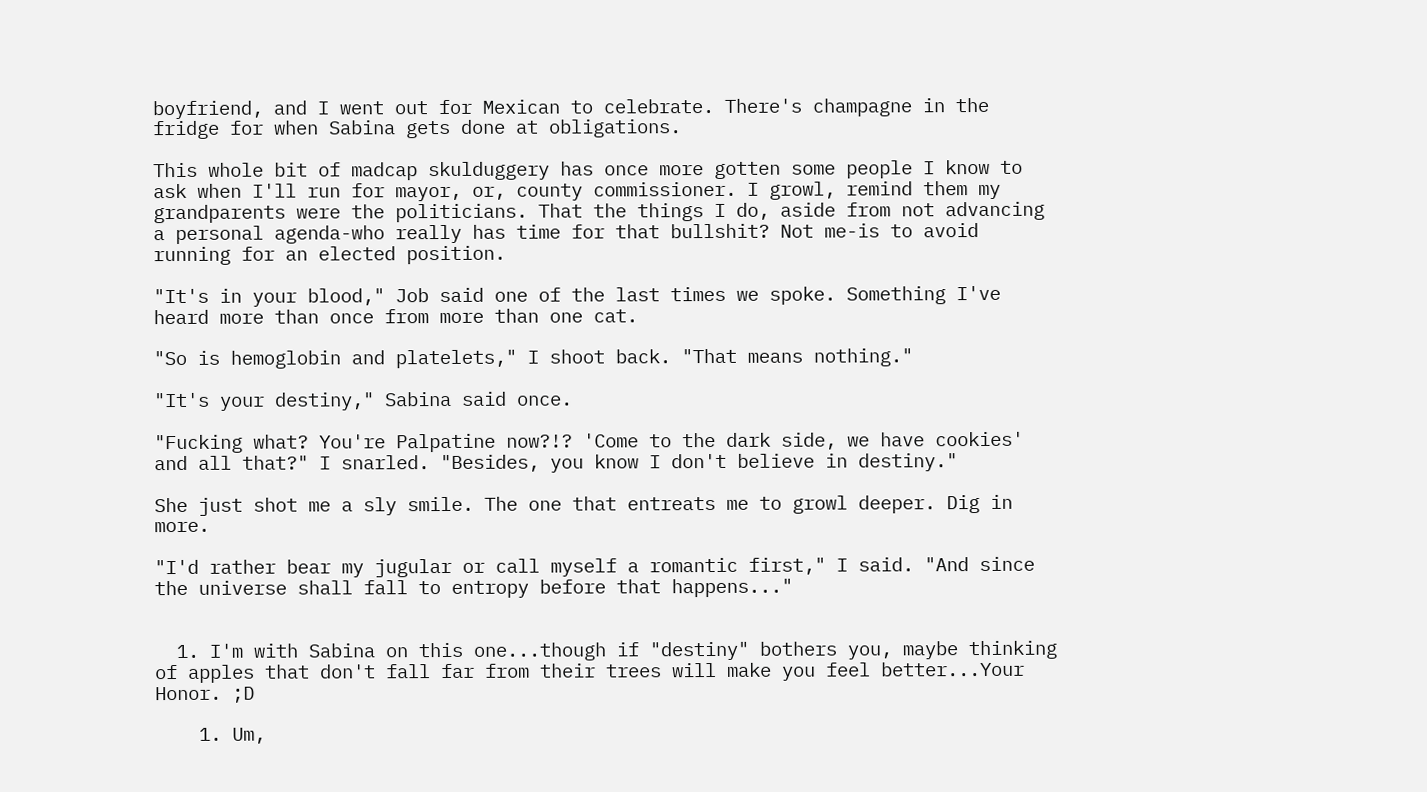boyfriend, and I went out for Mexican to celebrate. There's champagne in the fridge for when Sabina gets done at obligations.

This whole bit of madcap skulduggery has once more gotten some people I know to ask when I'll run for mayor, or, county commissioner. I growl, remind them my grandparents were the politicians. That the things I do, aside from not advancing a personal agenda-who really has time for that bullshit? Not me-is to avoid running for an elected position.

"It's in your blood," Job said one of the last times we spoke. Something I've heard more than once from more than one cat.

"So is hemoglobin and platelets," I shoot back. "That means nothing."

"It's your destiny," Sabina said once.

"Fucking what? You're Palpatine now?!? 'Come to the dark side, we have cookies' and all that?" I snarled. "Besides, you know I don't believe in destiny."

She just shot me a sly smile. The one that entreats me to growl deeper. Dig in more.

"I'd rather bear my jugular or call myself a romantic first," I said. "And since the universe shall fall to entropy before that happens..."


  1. I'm with Sabina on this one...though if "destiny" bothers you, maybe thinking of apples that don't fall far from their trees will make you feel better...Your Honor. ;D

    1. Um,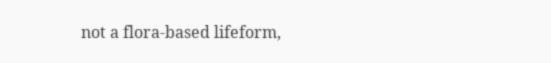not a flora-based lifeform,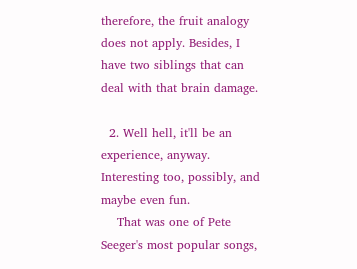therefore, the fruit analogy does not apply. Besides, I have two siblings that can deal with that brain damage.

  2. Well hell, it'll be an experience, anyway. Interesting too, possibly, and maybe even fun.
    That was one of Pete Seeger's most popular songs,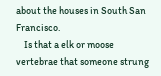about the houses in South San Francisco.
    Is that a elk or moose vertebrae that someone strung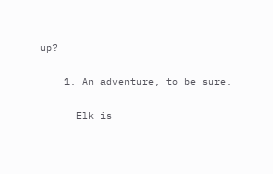up?

    1. An adventure, to be sure.

      Elk is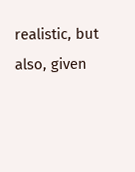realistic, but also, given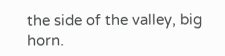the side of the valley, big horn.